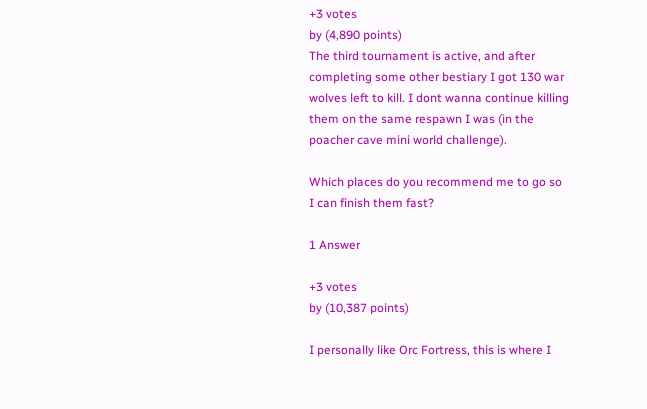+3 votes
by (4,890 points)
The third tournament is active, and after completing some other bestiary I got 130 war wolves left to kill. I dont wanna continue killing them on the same respawn I was (in the poacher cave mini world challenge).

Which places do you recommend me to go so I can finish them fast?

1 Answer

+3 votes
by (10,387 points)

I personally like Orc Fortress, this is where I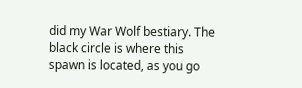did my War Wolf bestiary. The black circle is where this spawn is located, as you go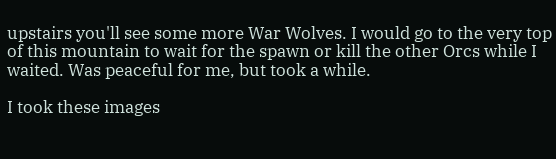upstairs you'll see some more War Wolves. I would go to the very top of this mountain to wait for the spawn or kill the other Orcs while I waited. Was peaceful for me, but took a while.

I took these images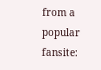from a popular fansite: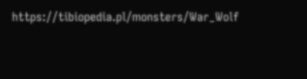https://tibiopedia.pl/monsters/War_Wolf